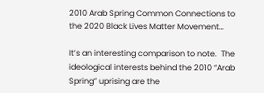2010 Arab Spring Common Connections to the 2020 Black Lives Matter Movement…

It’s an interesting comparison to note.  The ideological interests behind the 2010 “Arab Spring” uprising are the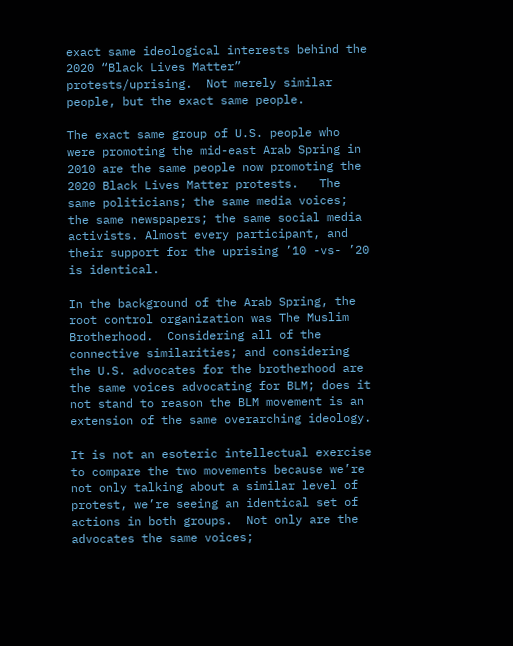exact same ideological interests behind the 2020 “Black Lives Matter” protests/uprising.  Not merely similar people, but the exact same people.

The exact same group of U.S. people who were promoting the mid-east Arab Spring in 2010 are the same people now promoting the 2020 Black Lives Matter protests.   The same politicians; the same media voices; the same newspapers; the same social media activists. Almost every participant, and their support for the uprising ’10 -vs- ’20 is identical.

In the background of the Arab Spring, the root control organization was The Muslim Brotherhood.  Considering all of the connective similarities; and considering the U.S. advocates for the brotherhood are the same voices advocating for BLM; does it not stand to reason the BLM movement is an extension of the same overarching ideology.

It is not an esoteric intellectual exercise to compare the two movements because we’re not only talking about a similar level of protest, we’re seeing an identical set of actions in both groups.  Not only are the advocates the same voices;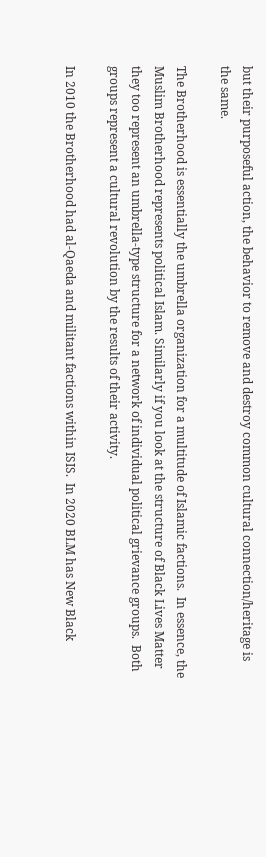but their purposeful action, the behavior to remove and destroy common cultural connection/heritage is the same.

The Brotherhood is essentially the umbrella organization for a multitude of Islamic factions.  In essence, the Muslim Brotherhood represents political Islam. Similarly if you look at the structure of Black Lives Matter they too represent an umbrella-type structure for a network of individual political grievance groups.  Both groups represent a cultural revolution by the results of their activity.

In 2010 the Brotherhood had al-Qaeda and militant factions within ISIS.  In 2020 BLM has New Black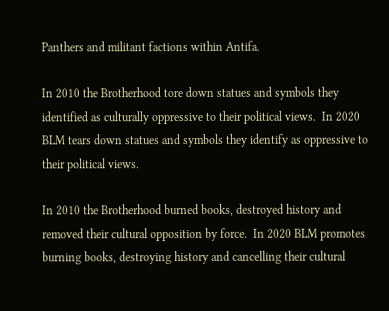Panthers and militant factions within Antifa.

In 2010 the Brotherhood tore down statues and symbols they identified as culturally oppressive to their political views.  In 2020 BLM tears down statues and symbols they identify as oppressive to their political views.

In 2010 the Brotherhood burned books, destroyed history and removed their cultural opposition by force.  In 2020 BLM promotes burning books, destroying history and cancelling their cultural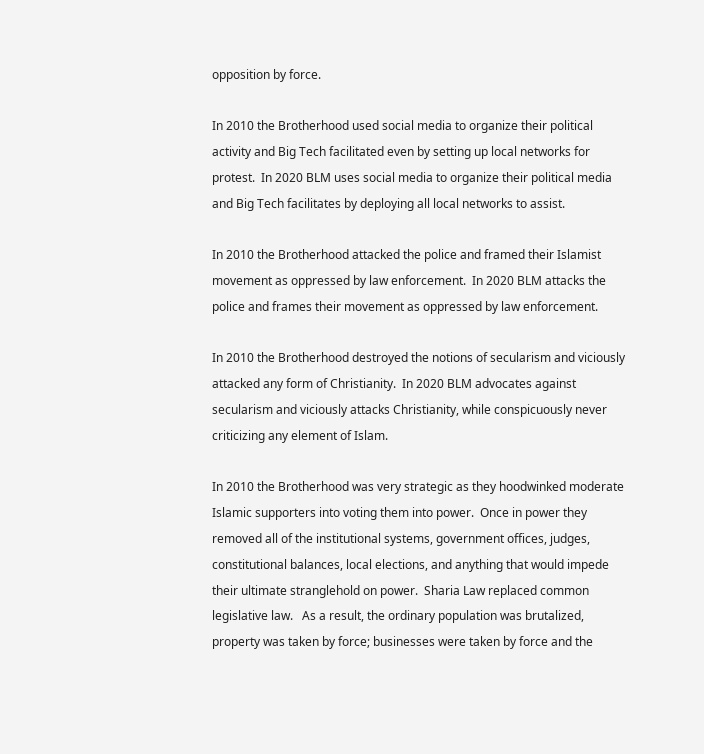opposition by force.

In 2010 the Brotherhood used social media to organize their political activity and Big Tech facilitated even by setting up local networks for protest.  In 2020 BLM uses social media to organize their political media and Big Tech facilitates by deploying all local networks to assist.

In 2010 the Brotherhood attacked the police and framed their Islamist movement as oppressed by law enforcement.  In 2020 BLM attacks the police and frames their movement as oppressed by law enforcement.

In 2010 the Brotherhood destroyed the notions of secularism and viciously attacked any form of Christianity.  In 2020 BLM advocates against secularism and viciously attacks Christianity, while conspicuously never criticizing any element of Islam.

In 2010 the Brotherhood was very strategic as they hoodwinked moderate Islamic supporters into voting them into power.  Once in power they removed all of the institutional systems, government offices, judges, constitutional balances, local elections, and anything that would impede their ultimate stranglehold on power.  Sharia Law replaced common legislative law.   As a result, the ordinary population was brutalized, property was taken by force; businesses were taken by force and the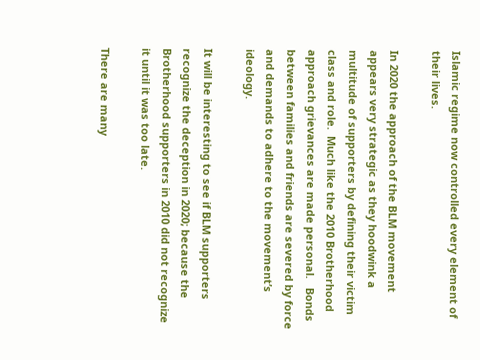Islamic regime now controlled every element of their lives.

In 2020 the approach of the BLM movement appears very strategic as they hoodwink a multitude of supporters by defining their victim class and role.  Much like the 2010 Brotherhood approach grievances are made personal.   Bonds between families and friends are severed by force and demands to adhere to the movement’s ideology.

It will be interesting to see if BLM supporters recognize the deception in 2020; because the Brotherhood supporters in 2010 did not recognize it until it was too late.

There are many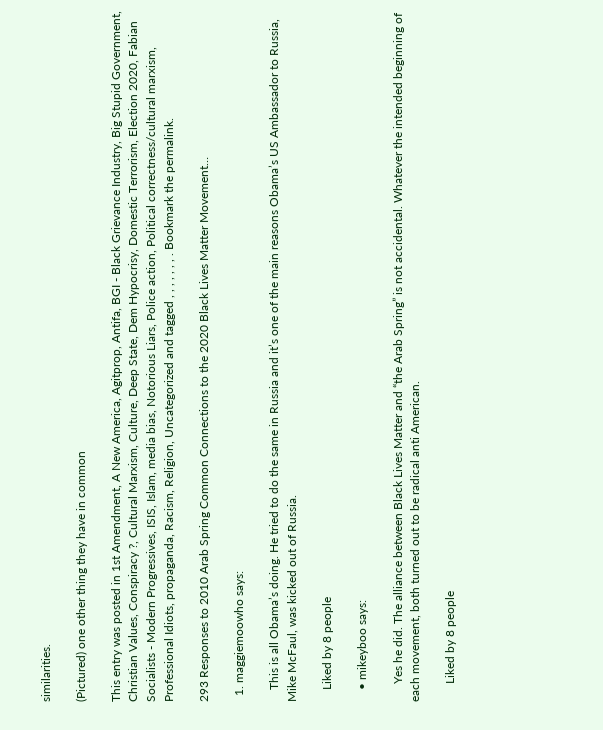similarities.

(Pictured) one other thing they have in common

This entry was posted in 1st Amendment, A New America, Agitprop, Antifa, BGI - Black Grievance Industry, Big Stupid Government, Christian Values, Conspiracy ?, Cultural Marxism, Culture, Deep State, Dem Hypocrisy, Domestic Terrorism, Election 2020, Fabian Socialists - Modern Progressives, ISIS, Islam, media bias, Notorious Liars, Police action, Political correctness/cultural marxism, Professional Idiots, propaganda, Racism, Religion, Uncategorized and tagged , , , , , , , . Bookmark the permalink.

293 Responses to 2010 Arab Spring Common Connections to the 2020 Black Lives Matter Movement…

  1. maggiemoowho says:

    This is all Obama’s doing. He tried to do the same in Russia and it’s one of the main reasons Obama’s US Ambassador to Russia, Mike McFaul, was kicked out of Russia.

    Liked by 8 people

    • mikeyboo says:

      Yes he did. The alliance between Black Lives Matter and “the Arab Spring” is not accidental. Whatever the intended beginning of each movement, both turned out to be radical anti American.

      Liked by 8 people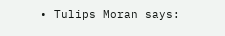• Tulips Moran says: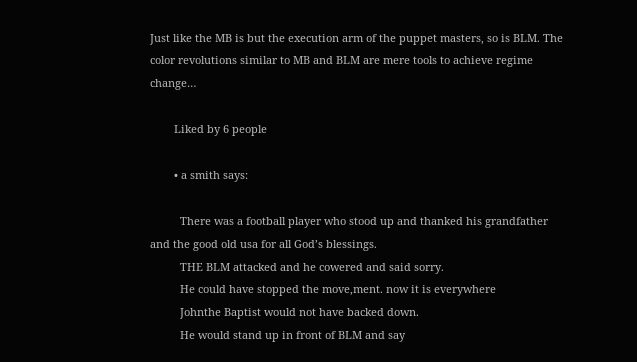Just like the MB is but the execution arm of the puppet masters, so is BLM. The color revolutions similar to MB and BLM are mere tools to achieve regime change…

        Liked by 6 people

        • a smith says:

          There was a football player who stood up and thanked his grandfather and the good old usa for all God’s blessings.
          THE BLM attacked and he cowered and said sorry.
          He could have stopped the move,ment. now it is everywhere
          Johnthe Baptist would not have backed down.
          He would stand up in front of BLM and say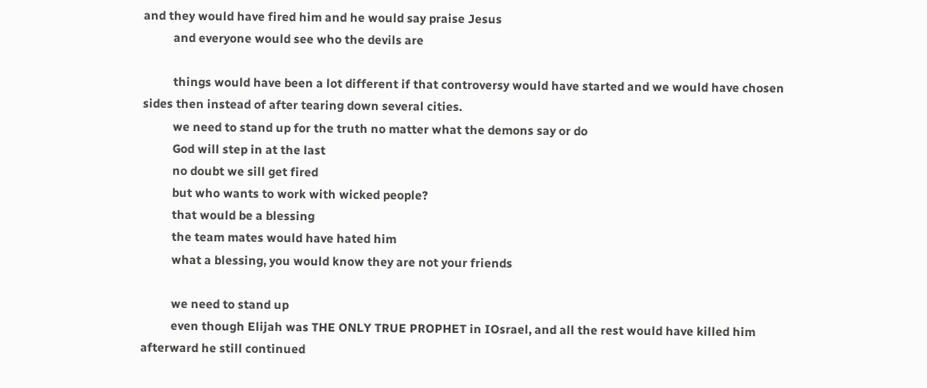and they would have fired him and he would say praise Jesus
          and everyone would see who the devils are

          things would have been a lot different if that controversy would have started and we would have chosen sides then instead of after tearing down several cities.
          we need to stand up for the truth no matter what the demons say or do
          God will step in at the last
          no doubt we sill get fired
          but who wants to work with wicked people?
          that would be a blessing
          the team mates would have hated him
          what a blessing, you would know they are not your friends

          we need to stand up
          even though Elijah was THE ONLY TRUE PROPHET in IOsrael, and all the rest would have killed him afterward he still continued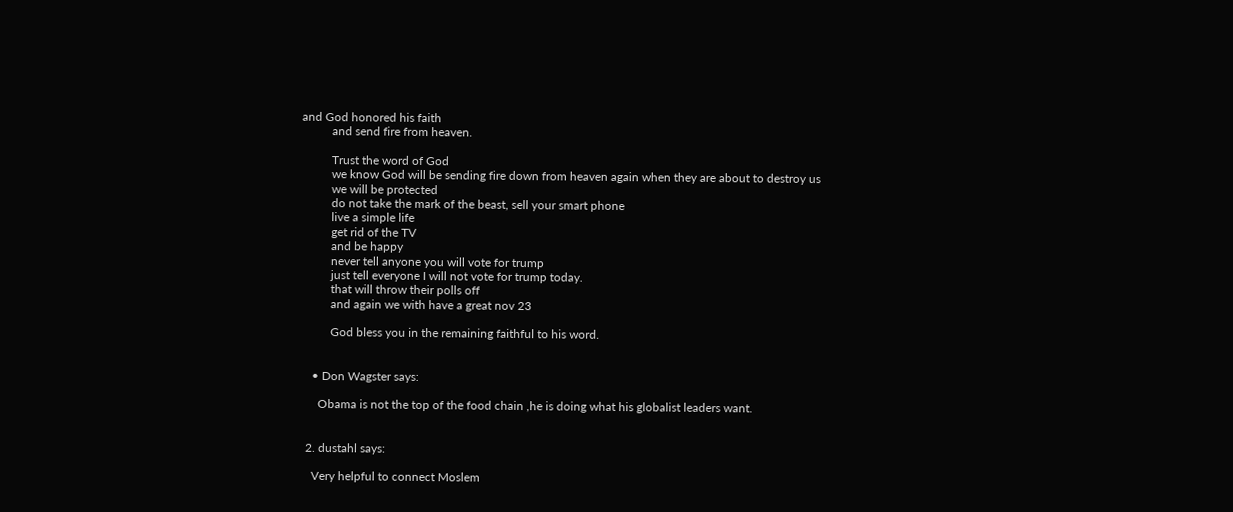and God honored his faith
          and send fire from heaven.

          Trust the word of God
          we know God will be sending fire down from heaven again when they are about to destroy us
          we will be protected
          do not take the mark of the beast, sell your smart phone
          live a simple life
          get rid of the TV
          and be happy
          never tell anyone you will vote for trump
          just tell everyone I will not vote for trump today.
          that will throw their polls off
          and again we with have a great nov 23

          God bless you in the remaining faithful to his word.


    • Don Wagster says:

      Obama is not the top of the food chain ,he is doing what his globalist leaders want.


  2. dustahl says:

    Very helpful to connect Moslem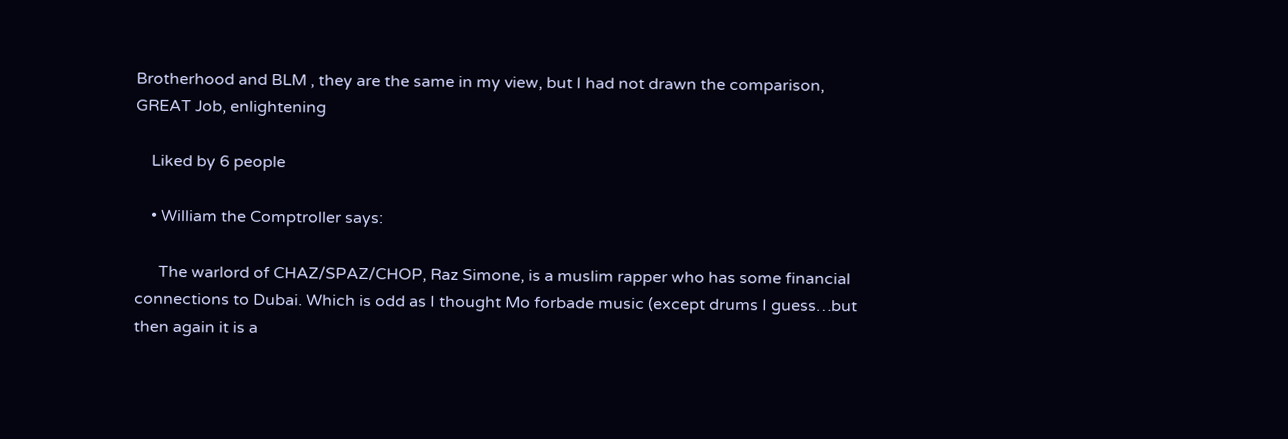Brotherhood and BLM , they are the same in my view, but I had not drawn the comparison, GREAT Job, enlightening

    Liked by 6 people

    • William the Comptroller says:

      The warlord of CHAZ/SPAZ/CHOP, Raz Simone, is a muslim rapper who has some financial connections to Dubai. Which is odd as I thought Mo forbade music (except drums I guess…but then again it is a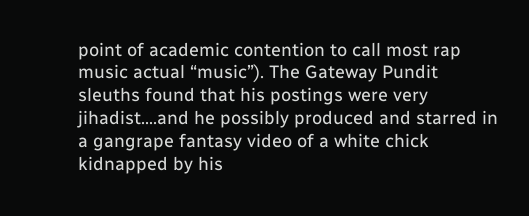point of academic contention to call most rap music actual “music”). The Gateway Pundit sleuths found that his postings were very jihadist….and he possibly produced and starred in a gangrape fantasy video of a white chick kidnapped by his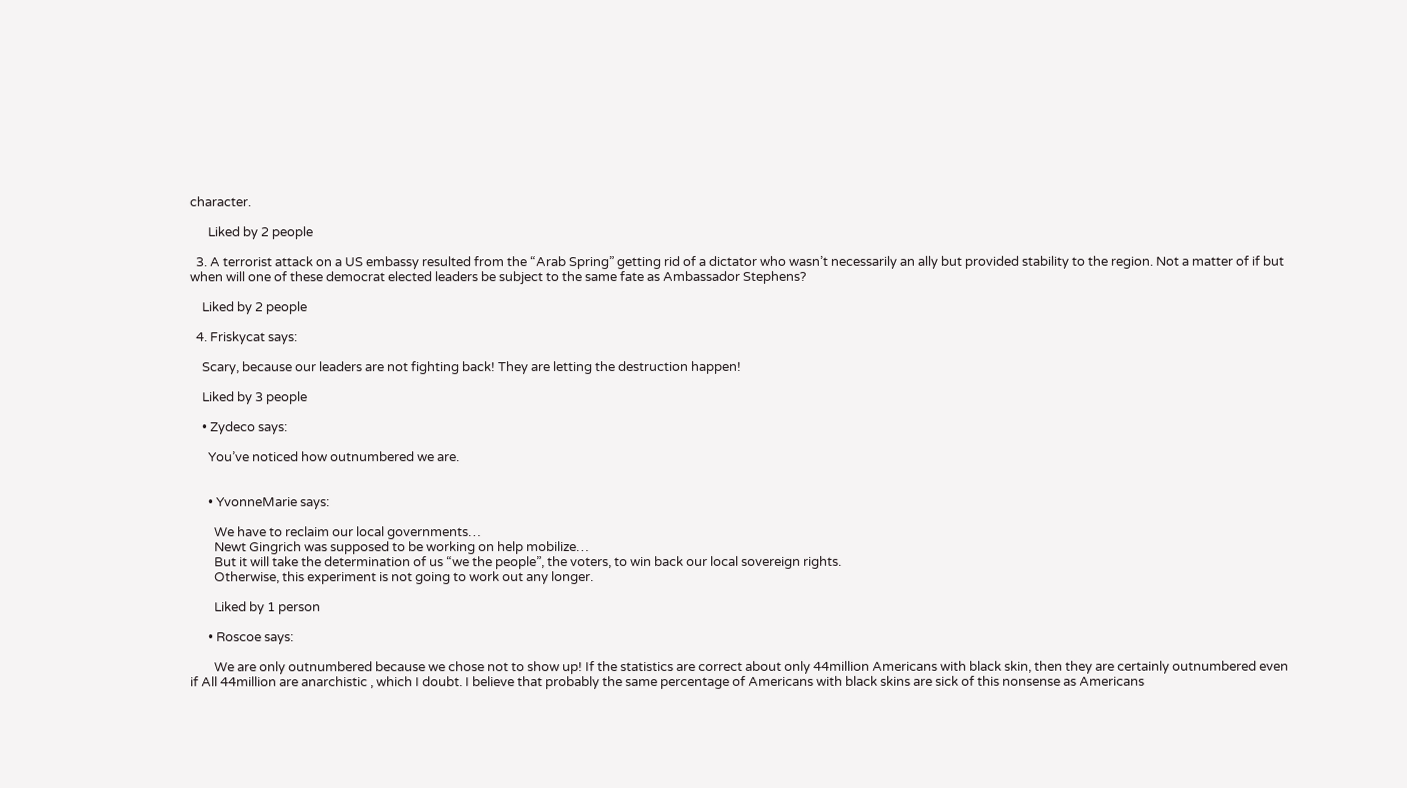character.

      Liked by 2 people

  3. A terrorist attack on a US embassy resulted from the “Arab Spring” getting rid of a dictator who wasn’t necessarily an ally but provided stability to the region. Not a matter of if but when will one of these democrat elected leaders be subject to the same fate as Ambassador Stephens?

    Liked by 2 people

  4. Friskycat says:

    Scary, because our leaders are not fighting back! They are letting the destruction happen!

    Liked by 3 people

    • Zydeco says:

      You’ve noticed how outnumbered we are.


      • YvonneMarie says:

        We have to reclaim our local governments…
        Newt Gingrich was supposed to be working on help mobilize…
        But it will take the determination of us “we the people”, the voters, to win back our local sovereign rights.
        Otherwise, this experiment is not going to work out any longer.

        Liked by 1 person

      • Roscoe says:

        We are only outnumbered because we chose not to show up! If the statistics are correct about only 44million Americans with black skin, then they are certainly outnumbered even if All 44million are anarchistic , which I doubt. I believe that probably the same percentage of Americans with black skins are sick of this nonsense as Americans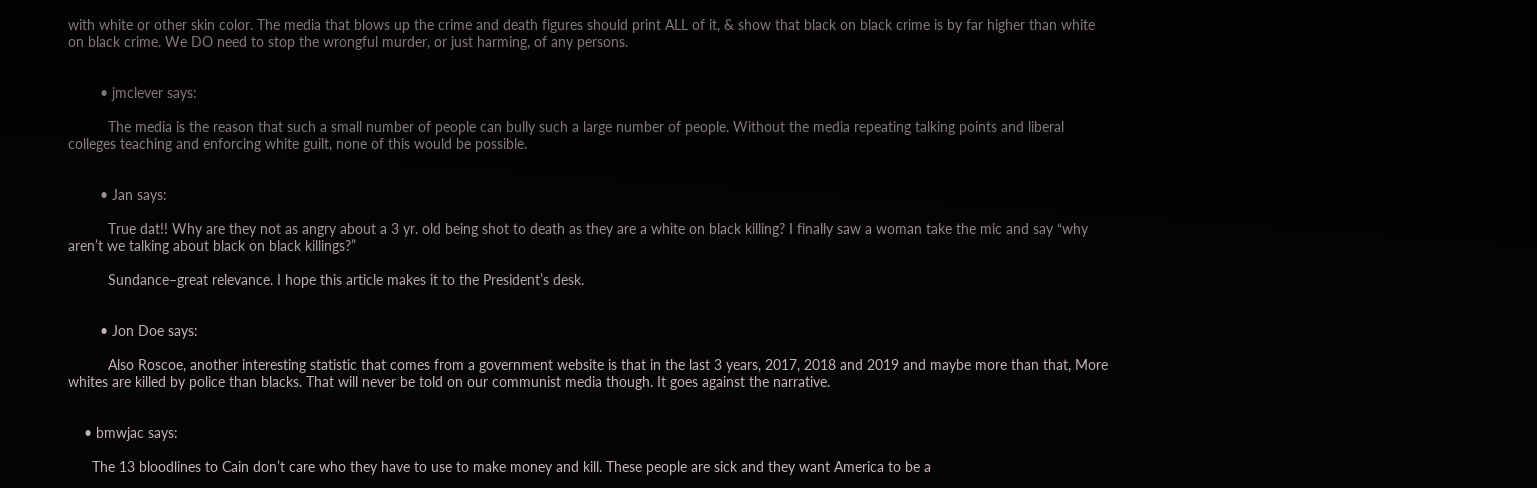with white or other skin color. The media that blows up the crime and death figures should print ALL of it, & show that black on black crime is by far higher than white on black crime. We DO need to stop the wrongful murder, or just harming, of any persons.


        • jmclever says:

          The media is the reason that such a small number of people can bully such a large number of people. Without the media repeating talking points and liberal colleges teaching and enforcing white guilt, none of this would be possible.


        • Jan says:

          True dat!! Why are they not as angry about a 3 yr. old being shot to death as they are a white on black killing? I finally saw a woman take the mic and say “why aren’t we talking about black on black killings?”

          Sundance–great relevance. I hope this article makes it to the President’s desk.


        • Jon Doe says:

          Also Roscoe, another interesting statistic that comes from a government website is that in the last 3 years, 2017, 2018 and 2019 and maybe more than that, More whites are killed by police than blacks. That will never be told on our communist media though. It goes against the narrative.


    • bmwjac says:

      The 13 bloodlines to Cain don’t care who they have to use to make money and kill. These people are sick and they want America to be a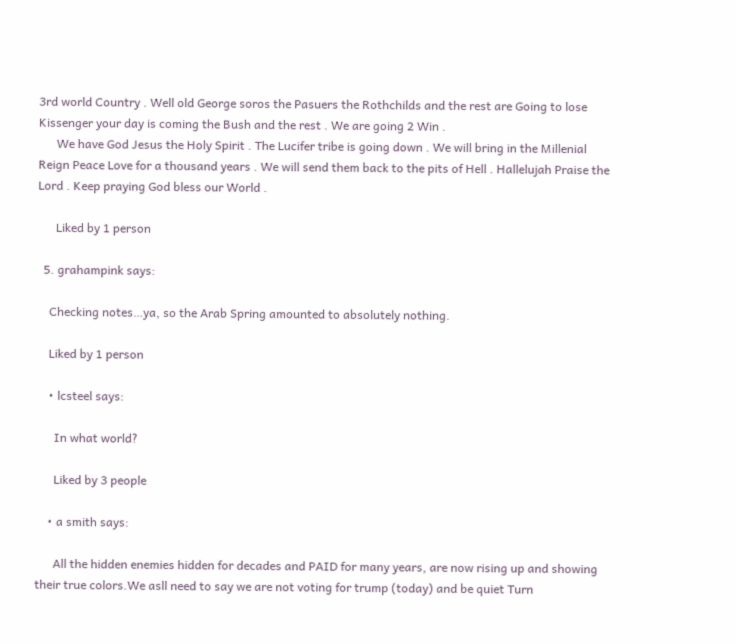3rd world Country . Well old George soros the Pasuers the Rothchilds and the rest are Going to lose Kissenger your day is coming the Bush and the rest . We are going 2 Win .
      We have God Jesus the Holy Spirit . The Lucifer tribe is going down . We will bring in the Millenial Reign Peace Love for a thousand years . We will send them back to the pits of Hell . Hallelujah Praise the Lord . Keep praying God bless our World .

      Liked by 1 person

  5. grahampink says:

    Checking notes…ya, so the Arab Spring amounted to absolutely nothing.

    Liked by 1 person

    • lcsteel says:

      In what world?

      Liked by 3 people

    • a smith says:

      All the hidden enemies hidden for decades and PAID for many years, are now rising up and showing their true colors.We asll need to say we are not voting for trump (today) and be quiet Turn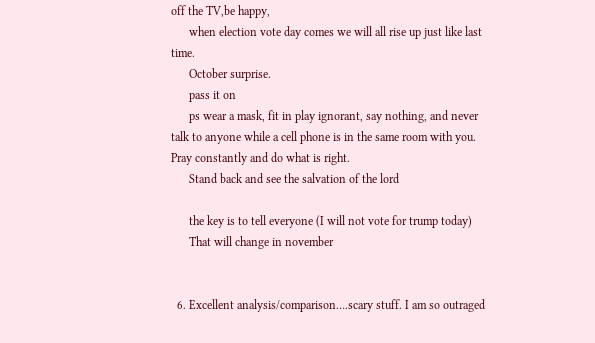off the TV,be happy,
      when election vote day comes we will all rise up just like last time.
      October surprise.
      pass it on
      ps wear a mask, fit in play ignorant, say nothing, and never talk to anyone while a cell phone is in the same room with you. Pray constantly and do what is right.
      Stand back and see the salvation of the lord

      the key is to tell everyone (I will not vote for trump today)
      That will change in november


  6. Excellent analysis/comparison….scary stuff. I am so outraged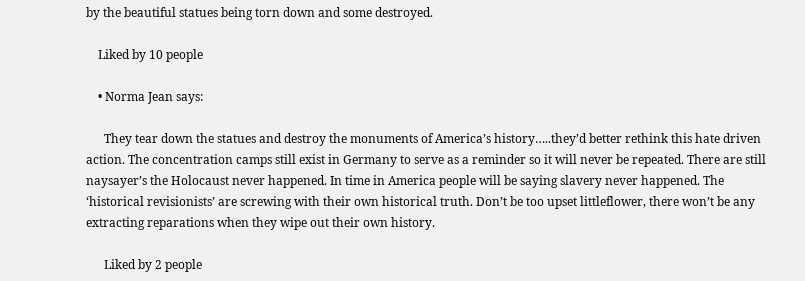by the beautiful statues being torn down and some destroyed.

    Liked by 10 people

    • Norma Jean says:

      They tear down the statues and destroy the monuments of America’s history…..they’d better rethink this hate driven action. The concentration camps still exist in Germany to serve as a reminder so it will never be repeated. There are still naysayer’s the Holocaust never happened. In time in America people will be saying slavery never happened. The ‘historical revisionists’ are screwing with their own historical truth. Don’t be too upset littleflower, there won’t be any extracting reparations when they wipe out their own history.

      Liked by 2 people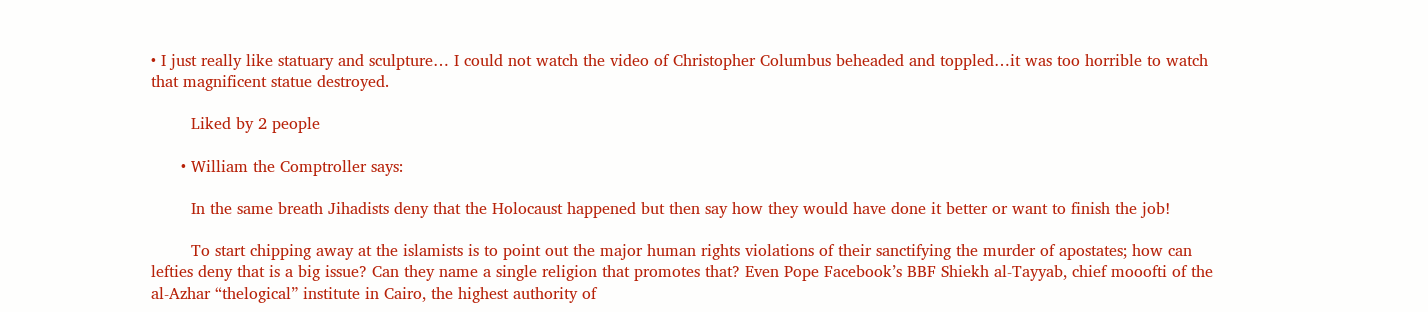• I just really like statuary and sculpture… I could not watch the video of Christopher Columbus beheaded and toppled…it was too horrible to watch that magnificent statue destroyed.

        Liked by 2 people

      • William the Comptroller says:

        In the same breath Jihadists deny that the Holocaust happened but then say how they would have done it better or want to finish the job!

        To start chipping away at the islamists is to point out the major human rights violations of their sanctifying the murder of apostates; how can lefties deny that is a big issue? Can they name a single religion that promotes that? Even Pope Facebook’s BBF Shiekh al-Tayyab, chief mooofti of the al-Azhar “thelogical” institute in Cairo, the highest authority of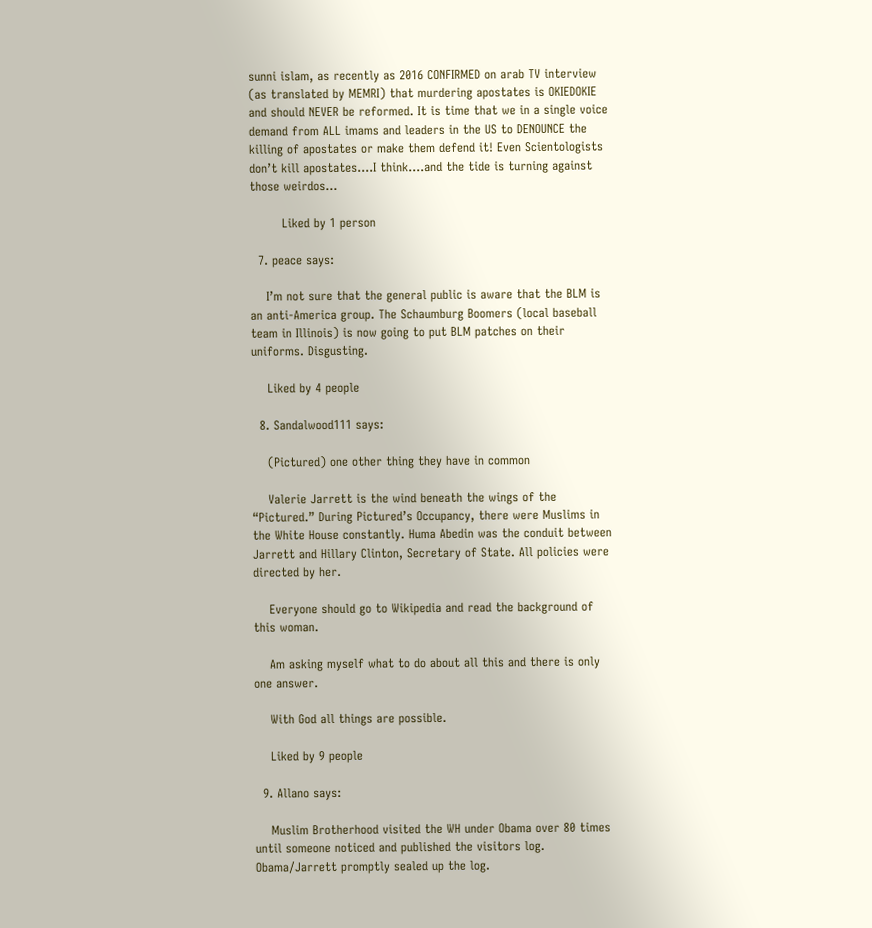sunni islam, as recently as 2016 CONFIRMED on arab TV interview (as translated by MEMRI) that murdering apostates is OKIEDOKIE and should NEVER be reformed. It is time that we in a single voice demand from ALL imams and leaders in the US to DENOUNCE the killing of apostates or make them defend it! Even Scientologists don’t kill apostates….I think….and the tide is turning against those weirdos…

        Liked by 1 person

  7. peace says:

    I’m not sure that the general public is aware that the BLM is an anti-America group. The Schaumburg Boomers (local baseball team in Illinois) is now going to put BLM patches on their uniforms. Disgusting.

    Liked by 4 people

  8. Sandalwood111 says:

    (Pictured) one other thing they have in common

    Valerie Jarrett is the wind beneath the wings of the “Pictured.” During Pictured’s Occupancy, there were Muslims in the White House constantly. Huma Abedin was the conduit between Jarrett and Hillary Clinton, Secretary of State. All policies were directed by her.

    Everyone should go to Wikipedia and read the background of this woman.

    Am asking myself what to do about all this and there is only one answer.

    With God all things are possible.

    Liked by 9 people

  9. Allano says:

    Muslim Brotherhood visited the WH under Obama over 80 times until someone noticed and published the visitors log. Obama/Jarrett promptly sealed up the log.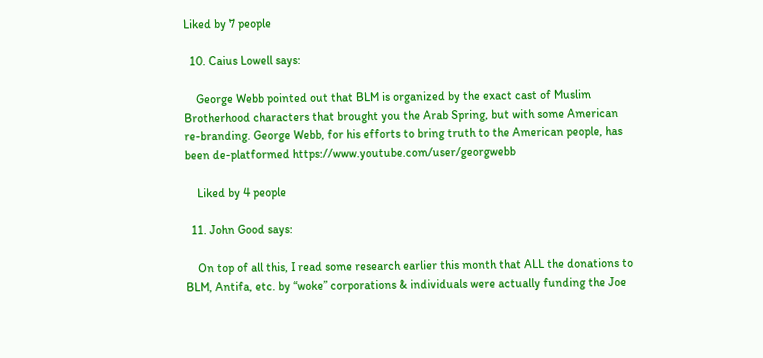Liked by 7 people

  10. Caius Lowell says:

    George Webb pointed out that BLM is organized by the exact cast of Muslim Brotherhood characters that brought you the Arab Spring, but with some American re-branding. George Webb, for his efforts to bring truth to the American people, has been de-platformed https://www.youtube.com/user/georgwebb

    Liked by 4 people

  11. John Good says:

    On top of all this, I read some research earlier this month that ALL the donations to BLM, Antifa, etc. by “woke” corporations & individuals were actually funding the Joe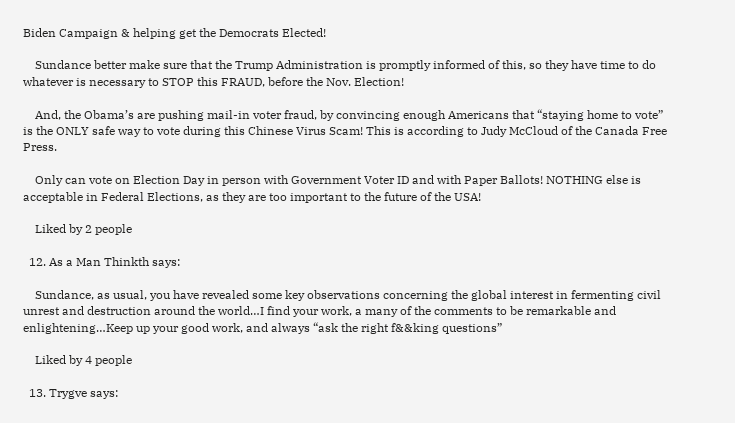Biden Campaign & helping get the Democrats Elected!

    Sundance better make sure that the Trump Administration is promptly informed of this, so they have time to do whatever is necessary to STOP this FRAUD, before the Nov. Election!

    And, the Obama’s are pushing mail-in voter fraud, by convincing enough Americans that “staying home to vote” is the ONLY safe way to vote during this Chinese Virus Scam! This is according to Judy McCloud of the Canada Free Press.

    Only can vote on Election Day in person with Government Voter ID and with Paper Ballots! NOTHING else is acceptable in Federal Elections, as they are too important to the future of the USA!

    Liked by 2 people

  12. As a Man Thinkth says:

    Sundance, as usual, you have revealed some key observations concerning the global interest in fermenting civil unrest and destruction around the world…I find your work, a many of the comments to be remarkable and enlightening…Keep up your good work, and always “ask the right f&&king questions”

    Liked by 4 people

  13. Trygve says: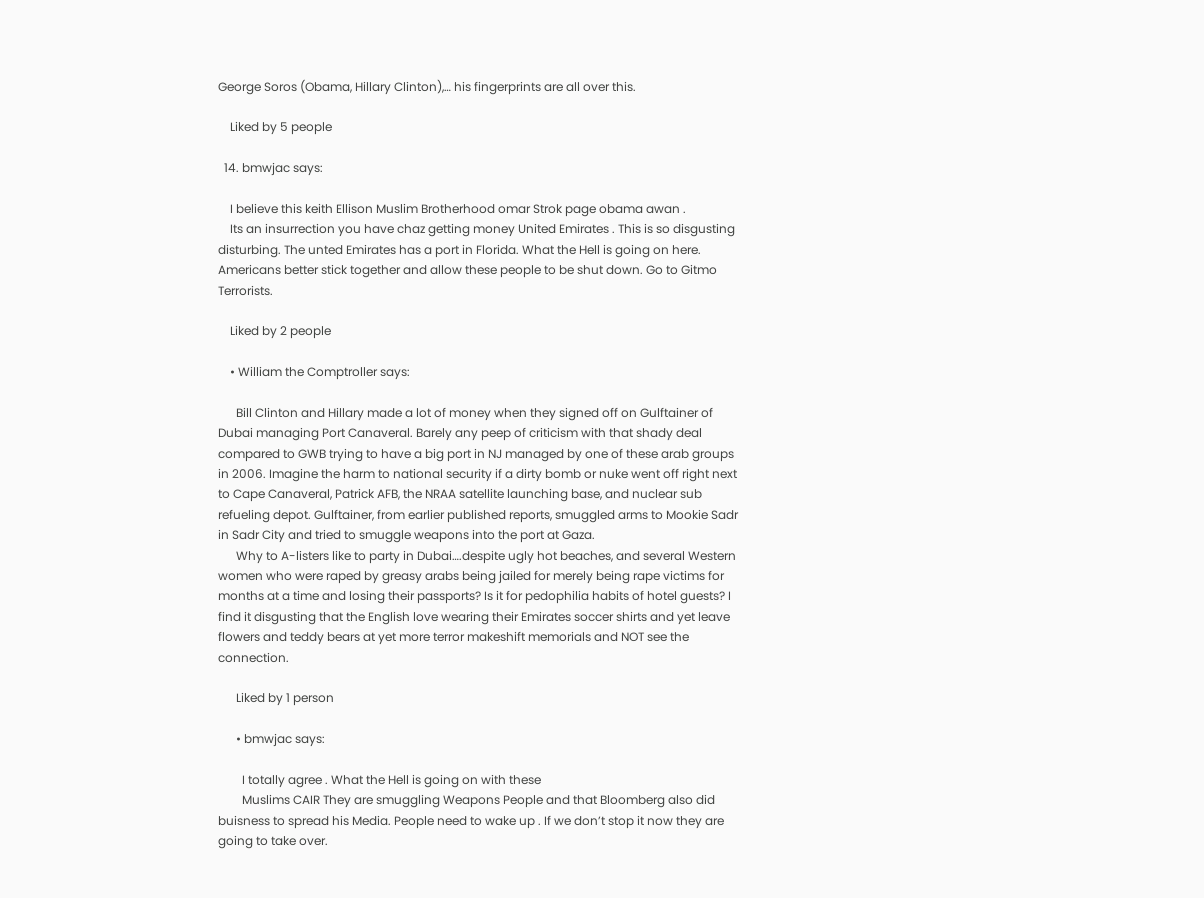George Soros (Obama, Hillary Clinton),… his fingerprints are all over this.

    Liked by 5 people

  14. bmwjac says:

    I believe this keith Ellison Muslim Brotherhood omar Strok page obama awan .
    Its an insurrection you have chaz getting money United Emirates . This is so disgusting disturbing. The unted Emirates has a port in Florida. What the Hell is going on here. Americans better stick together and allow these people to be shut down. Go to Gitmo Terrorists.

    Liked by 2 people

    • William the Comptroller says:

      Bill Clinton and Hillary made a lot of money when they signed off on Gulftainer of Dubai managing Port Canaveral. Barely any peep of criticism with that shady deal compared to GWB trying to have a big port in NJ managed by one of these arab groups in 2006. Imagine the harm to national security if a dirty bomb or nuke went off right next to Cape Canaveral, Patrick AFB, the NRAA satellite launching base, and nuclear sub refueling depot. Gulftainer, from earlier published reports, smuggled arms to Mookie Sadr in Sadr City and tried to smuggle weapons into the port at Gaza.
      Why to A-listers like to party in Dubai….despite ugly hot beaches, and several Western women who were raped by greasy arabs being jailed for merely being rape victims for months at a time and losing their passports? Is it for pedophilia habits of hotel guests? I find it disgusting that the English love wearing their Emirates soccer shirts and yet leave flowers and teddy bears at yet more terror makeshift memorials and NOT see the connection.

      Liked by 1 person

      • bmwjac says:

        I totally agree . What the Hell is going on with these
        Muslims CAIR They are smuggling Weapons People and that Bloomberg also did buisness to spread his Media. People need to wake up . If we don’t stop it now they are going to take over.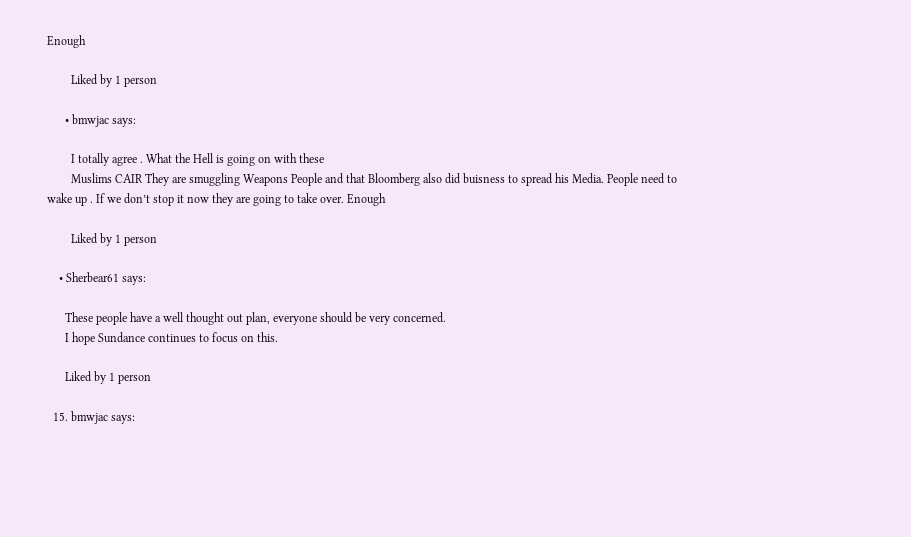Enough

        Liked by 1 person

      • bmwjac says:

        I totally agree . What the Hell is going on with these
        Muslims CAIR They are smuggling Weapons People and that Bloomberg also did buisness to spread his Media. People need to wake up . If we don’t stop it now they are going to take over. Enough

        Liked by 1 person

    • Sherbear61 says:

      These people have a well thought out plan, everyone should be very concerned.
      I hope Sundance continues to focus on this.

      Liked by 1 person

  15. bmwjac says: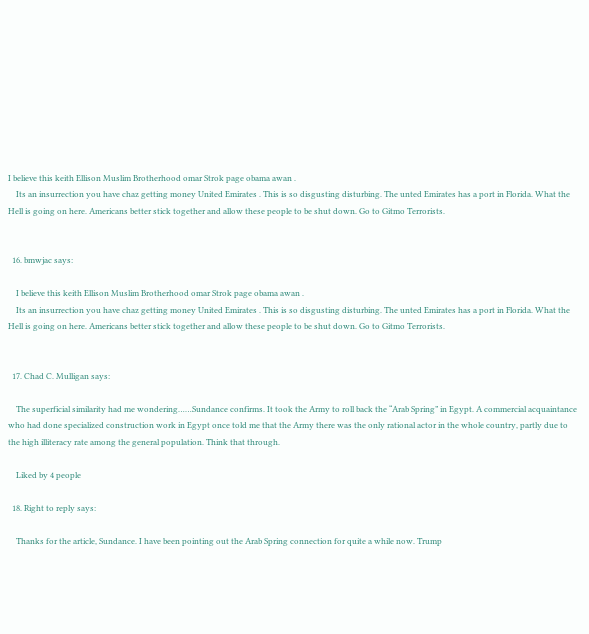I believe this keith Ellison Muslim Brotherhood omar Strok page obama awan .
    Its an insurrection you have chaz getting money United Emirates . This is so disgusting disturbing. The unted Emirates has a port in Florida. What the Hell is going on here. Americans better stick together and allow these people to be shut down. Go to Gitmo Terrorists.


  16. bmwjac says:

    I believe this keith Ellison Muslim Brotherhood omar Strok page obama awan .
    Its an insurrection you have chaz getting money United Emirates . This is so disgusting disturbing. The unted Emirates has a port in Florida. What the Hell is going on here. Americans better stick together and allow these people to be shut down. Go to Gitmo Terrorists.


  17. Chad C. Mulligan says:

    The superficial similarity had me wondering……Sundance confirms. It took the Army to roll back the “Arab Spring” in Egypt. A commercial acquaintance who had done specialized construction work in Egypt once told me that the Army there was the only rational actor in the whole country, partly due to the high illiteracy rate among the general population. Think that through.

    Liked by 4 people

  18. Right to reply says:

    Thanks for the article, Sundance. I have been pointing out the Arab Spring connection for quite a while now. Trump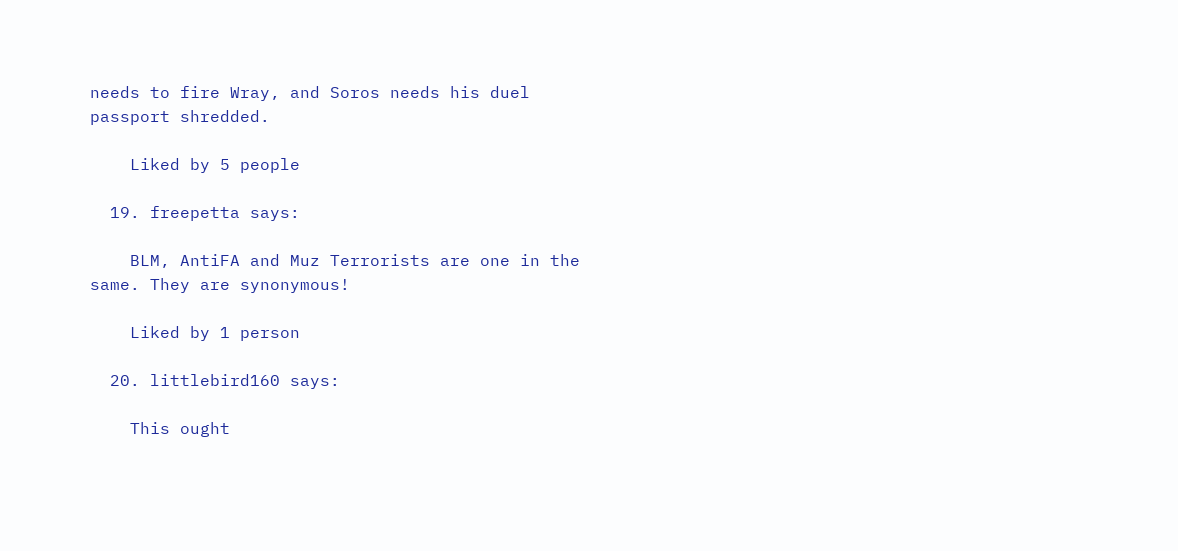needs to fire Wray, and Soros needs his duel passport shredded.

    Liked by 5 people

  19. freepetta says:

    BLM, AntiFA and Muz Terrorists are one in the same. They are synonymous!

    Liked by 1 person

  20. littlebird160 says:

    This ought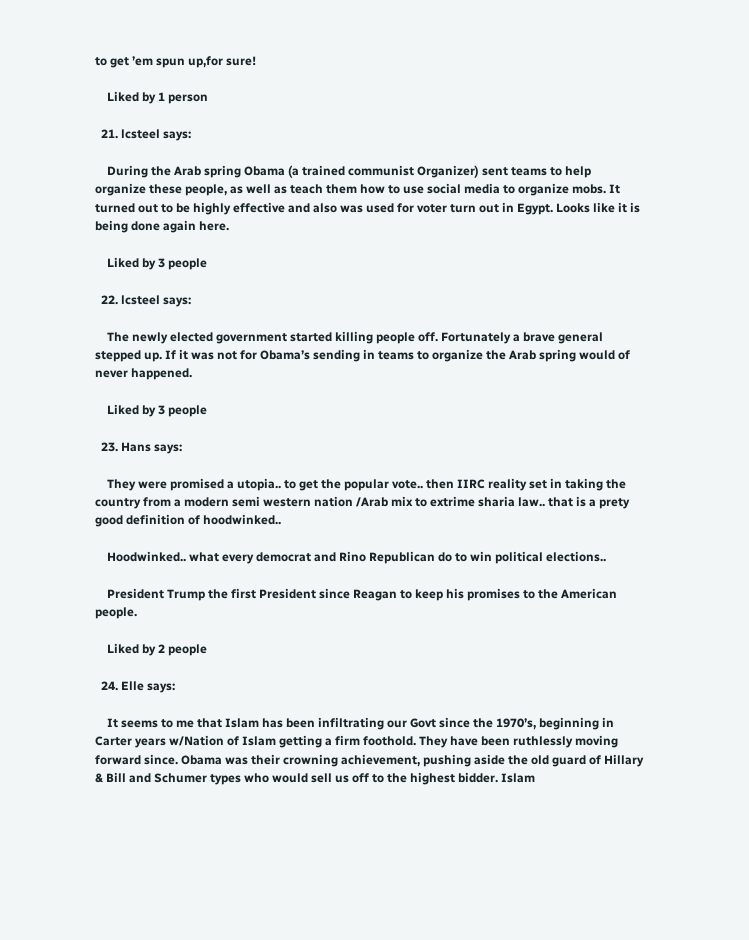to get ’em spun up,for sure!

    Liked by 1 person

  21. lcsteel says:

    During the Arab spring Obama (a trained communist Organizer) sent teams to help organize these people, as well as teach them how to use social media to organize mobs. It turned out to be highly effective and also was used for voter turn out in Egypt. Looks like it is being done again here.

    Liked by 3 people

  22. lcsteel says:

    The newly elected government started killing people off. Fortunately a brave general stepped up. If it was not for Obama’s sending in teams to organize the Arab spring would of never happened.

    Liked by 3 people

  23. Hans says:

    They were promised a utopia.. to get the popular vote.. then IIRC reality set in taking the country from a modern semi western nation /Arab mix to extrime sharia law.. that is a prety good definition of hoodwinked..

    Hoodwinked.. what every democrat and Rino Republican do to win political elections..

    President Trump the first President since Reagan to keep his promises to the American people.

    Liked by 2 people

  24. Elle says:

    It seems to me that Islam has been infiltrating our Govt since the 1970’s, beginning in Carter years w/Nation of Islam getting a firm foothold. They have been ruthlessly moving forward since. Obama was their crowning achievement, pushing aside the old guard of Hillary & Bill and Schumer types who would sell us off to the highest bidder. Islam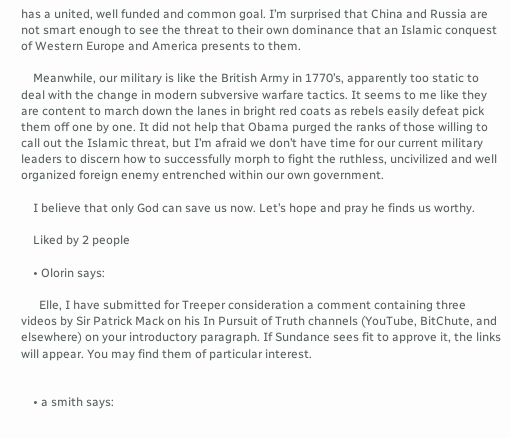has a united, well funded and common goal. I’m surprised that China and Russia are not smart enough to see the threat to their own dominance that an Islamic conquest of Western Europe and America presents to them.

    Meanwhile, our military is like the British Army in 1770’s, apparently too static to deal with the change in modern subversive warfare tactics. It seems to me like they are content to march down the lanes in bright red coats as rebels easily defeat pick them off one by one. It did not help that Obama purged the ranks of those willing to call out the Islamic threat, but I’m afraid we don’t have time for our current military leaders to discern how to successfully morph to fight the ruthless, uncivilized and well organized foreign enemy entrenched within our own government.

    I believe that only God can save us now. Let’s hope and pray he finds us worthy.

    Liked by 2 people

    • Olorin says:

      Elle, I have submitted for Treeper consideration a comment containing three videos by Sir Patrick Mack on his In Pursuit of Truth channels (YouTube, BitChute, and elsewhere) on your introductory paragraph. If Sundance sees fit to approve it, the links will appear. You may find them of particular interest.


    • a smith says: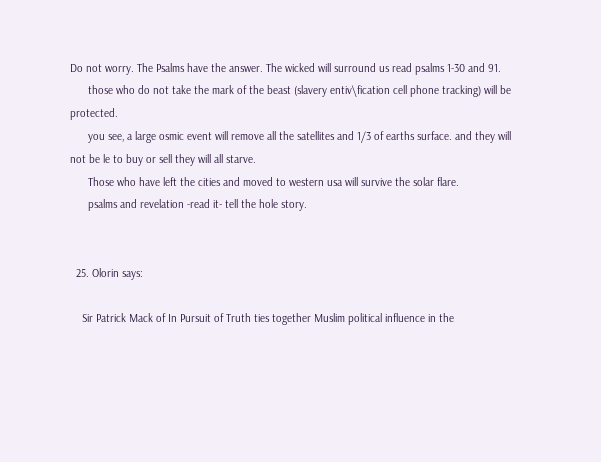Do not worry. The Psalms have the answer. The wicked will surround us read psalms 1-30 and 91.
      those who do not take the mark of the beast (slavery entiv\fication cell phone tracking) will be protected.
      you see, a large osmic event will remove all the satellites and 1/3 of earths surface. and they will not be le to buy or sell they will all starve.
      Those who have left the cities and moved to western usa will survive the solar flare.
      psalms and revelation -read it- tell the hole story.


  25. Olorin says:

    Sir Patrick Mack of In Pursuit of Truth ties together Muslim political influence in the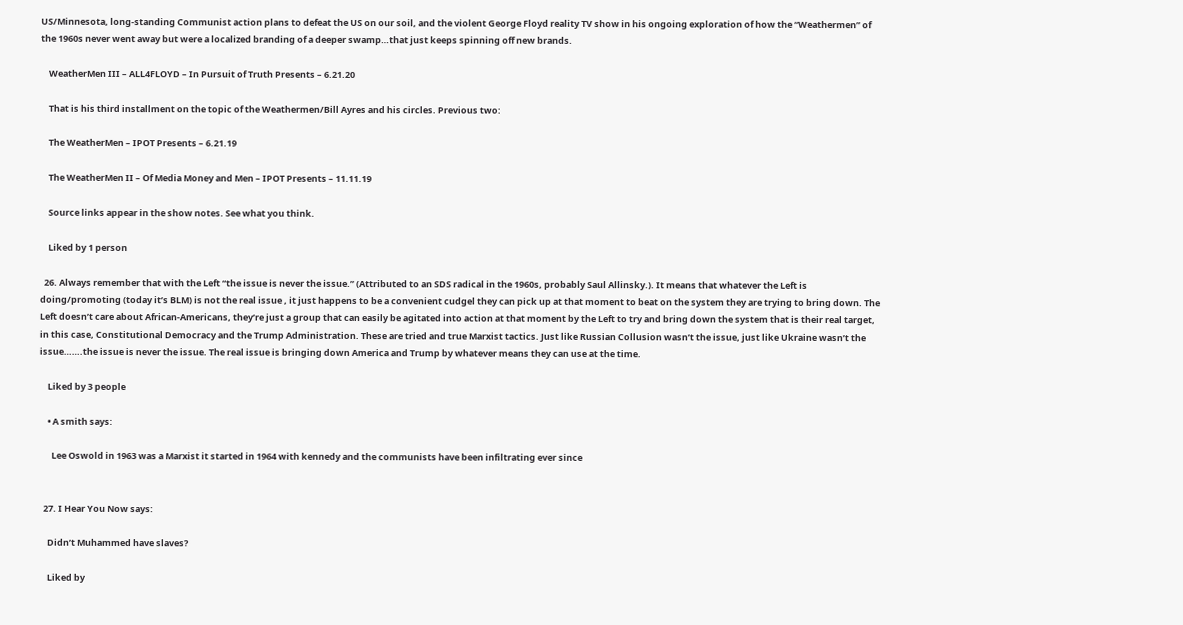US/Minnesota, long-standing Communist action plans to defeat the US on our soil, and the violent George Floyd reality TV show in his ongoing exploration of how the “Weathermen” of the 1960s never went away but were a localized branding of a deeper swamp…that just keeps spinning off new brands.

    WeatherMen III – ALL4FLOYD – In Pursuit of Truth Presents – 6.21.20

    That is his third installment on the topic of the Weathermen/Bill Ayres and his circles. Previous two:

    The WeatherMen – IPOT Presents – 6.21.19

    The WeatherMen II – Of Media Money and Men – IPOT Presents – 11.11.19

    Source links appear in the show notes. See what you think.

    Liked by 1 person

  26. Always remember that with the Left “the issue is never the issue.” (Attributed to an SDS radical in the 1960s, probably Saul Allinsky.). It means that whatever the Left is doing/promoting (today it’s BLM) is not the real issue , it just happens to be a convenient cudgel they can pick up at that moment to beat on the system they are trying to bring down. The Left doesn’t care about African-Americans, they’re just a group that can easily be agitated into action at that moment by the Left to try and bring down the system that is their real target, in this case, Constitutional Democracy and the Trump Administration. These are tried and true Marxist tactics. Just like Russian Collusion wasn’t the issue, just like Ukraine wasn’t the issue…….the issue is never the issue. The real issue is bringing down America and Trump by whatever means they can use at the time.

    Liked by 3 people

    • A smith says:

      Lee Oswold in 1963 was a Marxist it started in 1964 with kennedy and the communists have been infiltrating ever since


  27. I Hear You Now says:

    Didn’t Muhammed have slaves?

    Liked by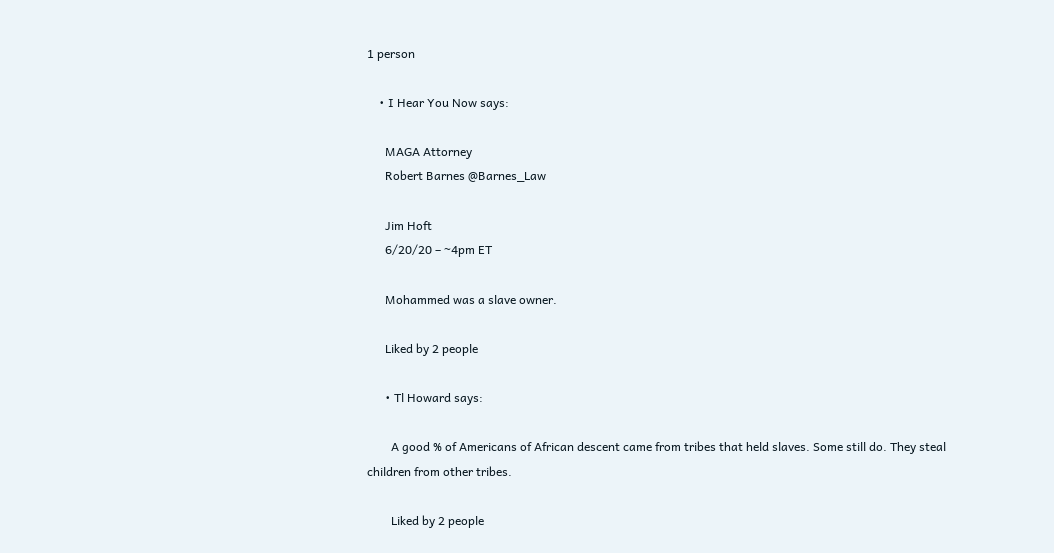1 person

    • I Hear You Now says:

      MAGA Attorney
      Robert Barnes @Barnes_Law

      Jim Hoft
      6/20/20 – ~4pm ET

      Mohammed was a slave owner.

      Liked by 2 people

      • Tl Howard says:

        A good % of Americans of African descent came from tribes that held slaves. Some still do. They steal children from other tribes.

        Liked by 2 people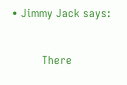• Jimmy Jack says:

          There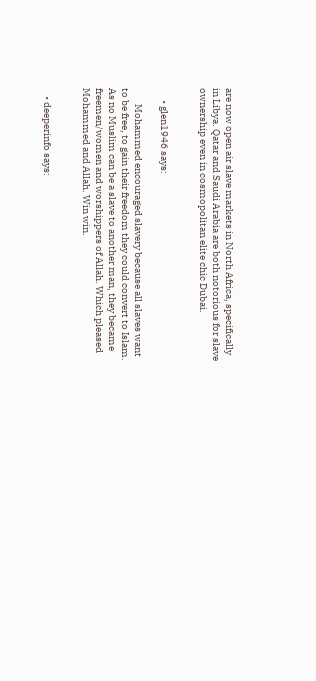are now open air slave markets in North Africa, specifically in Libya. Qatar and Saudi Arabia are both notorious for slave ownership even in cosmopolitan elite chic Dubai.


      • glen1946 says:

        Mohammed encouraged slavery because all slaves want to be free, to gain their freedom they could convert to Islam. As no Muslim can be a slave to another man, they became freemen/women and worshippers of Allah. Which pleased Mohammed and Allah. Win win.


    • deeperinfo says: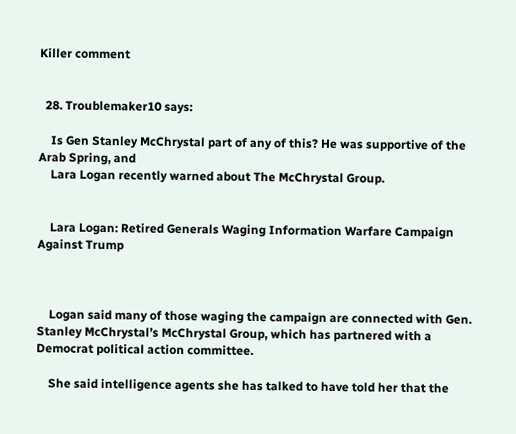Killer comment


  28. Troublemaker10 says:

    Is Gen Stanley McChrystal part of any of this? He was supportive of the Arab Spring, and
    Lara Logan recently warned about The McChrystal Group.


    Lara Logan: Retired Generals Waging Information Warfare Campaign Against Trump



    Logan said many of those waging the campaign are connected with Gen. Stanley McChrystal’s McChrystal Group, which has partnered with a Democrat political action committee.

    She said intelligence agents she has talked to have told her that the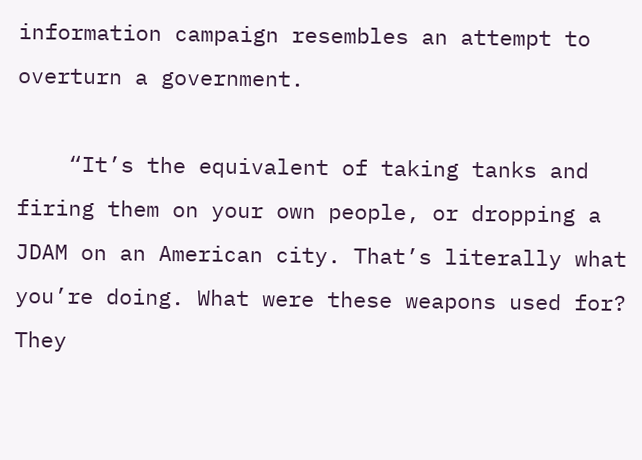information campaign resembles an attempt to overturn a government.

    “It’s the equivalent of taking tanks and firing them on your own people, or dropping a JDAM on an American city. That’s literally what you’re doing. What were these weapons used for? They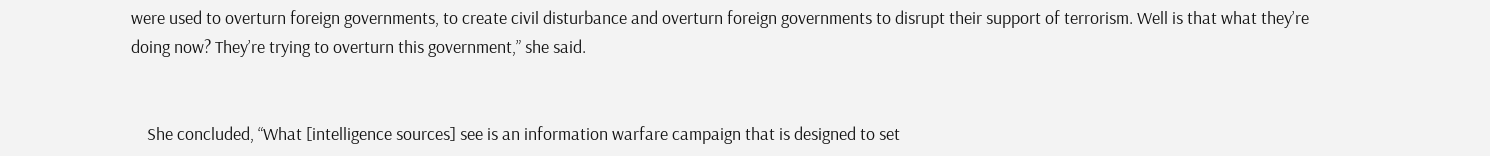were used to overturn foreign governments, to create civil disturbance and overturn foreign governments to disrupt their support of terrorism. Well is that what they’re doing now? They’re trying to overturn this government,” she said.


    She concluded, “What [intelligence sources] see is an information warfare campaign that is designed to set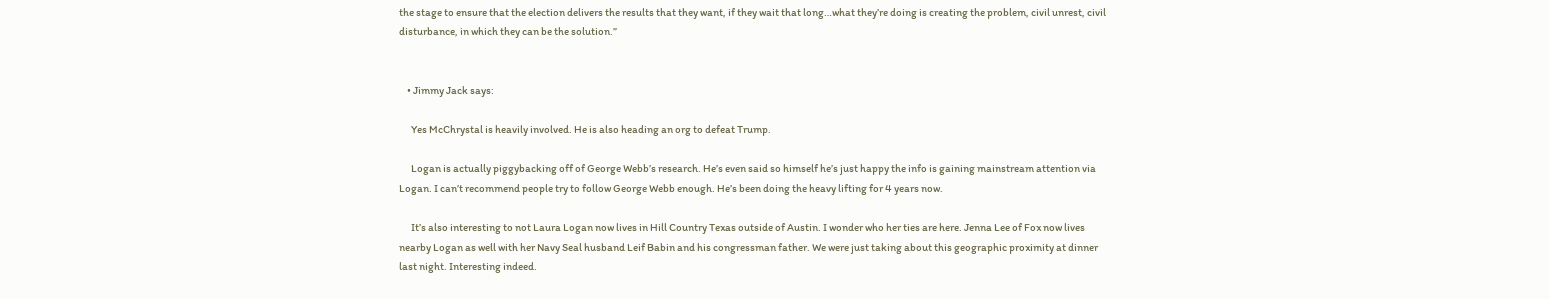the stage to ensure that the election delivers the results that they want, if they wait that long…what they’re doing is creating the problem, civil unrest, civil disturbance, in which they can be the solution.”


    • Jimmy Jack says:

      Yes McChrystal is heavily involved. He is also heading an org to defeat Trump.

      Logan is actually piggybacking off of George Webb’s research. He’s even said so himself he’s just happy the info is gaining mainstream attention via Logan. I can’t recommend people try to follow George Webb enough. He’s been doing the heavy lifting for 4 years now.

      It’s also interesting to not Laura Logan now lives in Hill Country Texas outside of Austin. I wonder who her ties are here. Jenna Lee of Fox now lives nearby Logan as well with her Navy Seal husband Leif Babin and his congressman father. We were just taking about this geographic proximity at dinner last night. Interesting indeed.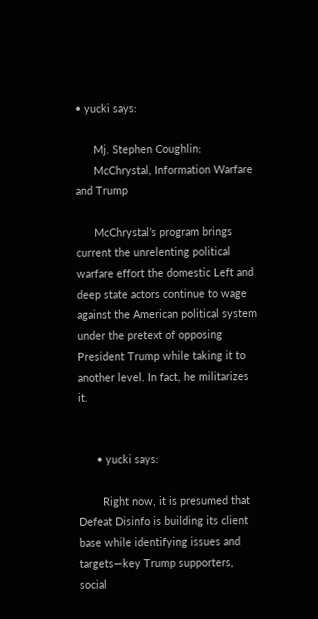• yucki says:

      Mj. Stephen Coughlin:
      McChrystal, Information Warfare and Trump

      McChrystal’s program brings current the unrelenting political warfare effort the domestic Left and deep state actors continue to wage against the American political system under the pretext of opposing President Trump while taking it to another level. In fact, he militarizes it.


      • yucki says:

        Right now, it is presumed that Defeat Disinfo is building its client base while identifying issues and targets—key Trump supporters, social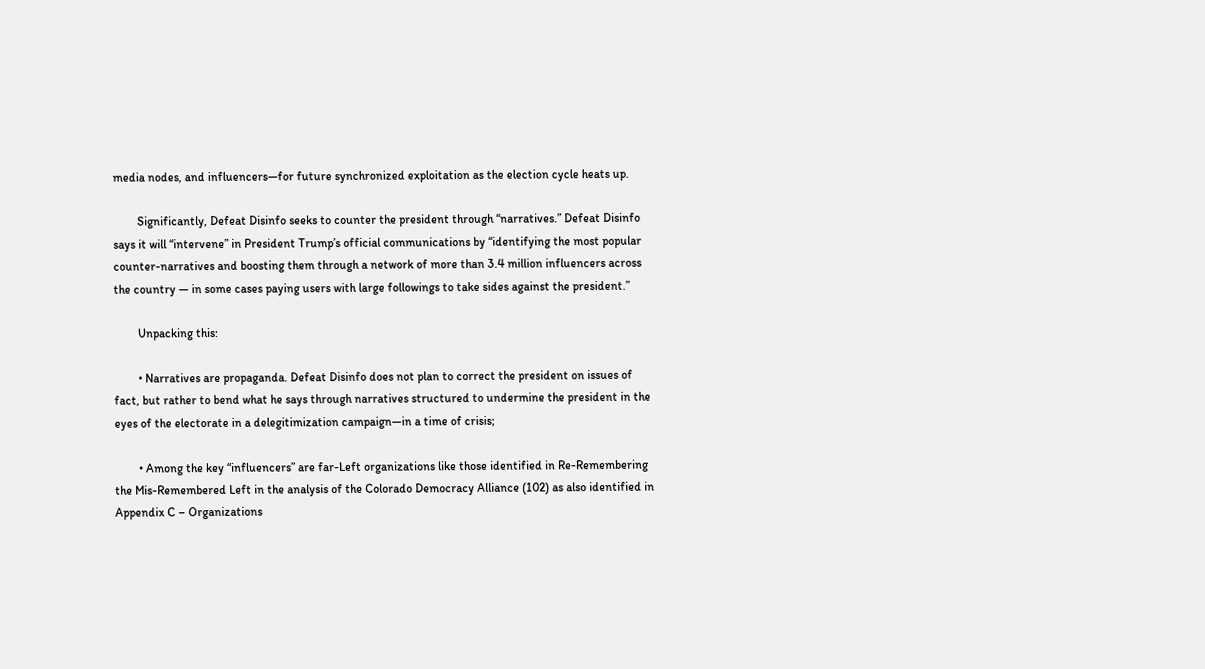media nodes, and influencers—for future synchronized exploitation as the election cycle heats up.

        Significantly, Defeat Disinfo seeks to counter the president through “narratives.” Defeat Disinfo says it will “intervene” in President Trump’s official communications by “identifying the most popular counter-narratives and boosting them through a network of more than 3.4 million influencers across the country — in some cases paying users with large followings to take sides against the president.”

        Unpacking this:

        • Narratives are propaganda. Defeat Disinfo does not plan to correct the president on issues of fact, but rather to bend what he says through narratives structured to undermine the president in the eyes of the electorate in a delegitimization campaign—in a time of crisis;

        • Among the key “influencers” are far-Left organizations like those identified in Re-Remembering the Mis-Remembered Left in the analysis of the Colorado Democracy Alliance (102) as also identified in Appendix C – Organizations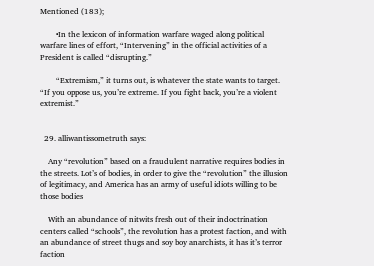Mentioned (183);

        •In the lexicon of information warfare waged along political warfare lines of effort, “Intervening” in the official activities of a President is called “disrupting.”

        “Extremism,” it turns out, is whatever the state wants to target. “If you oppose us, you’re extreme. If you fight back, you’re a violent extremist.”


  29. alliwantissometruth says:

    Any “revolution” based on a fraudulent narrative requires bodies in the streets. Lot’s of bodies, in order to give the “revolution” the illusion of legitimacy, and America has an army of useful idiots willing to be those bodies

    With an abundance of nitwits fresh out of their indoctrination centers called “schools”, the revolution has a protest faction, and with an abundance of street thugs and soy boy anarchists, it has it’s terror faction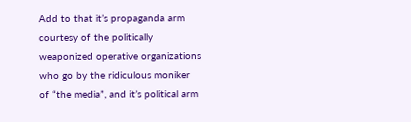Add to that it’s propaganda arm courtesy of the politically weaponized operative organizations who go by the ridiculous moniker of “the media”, and it’s political arm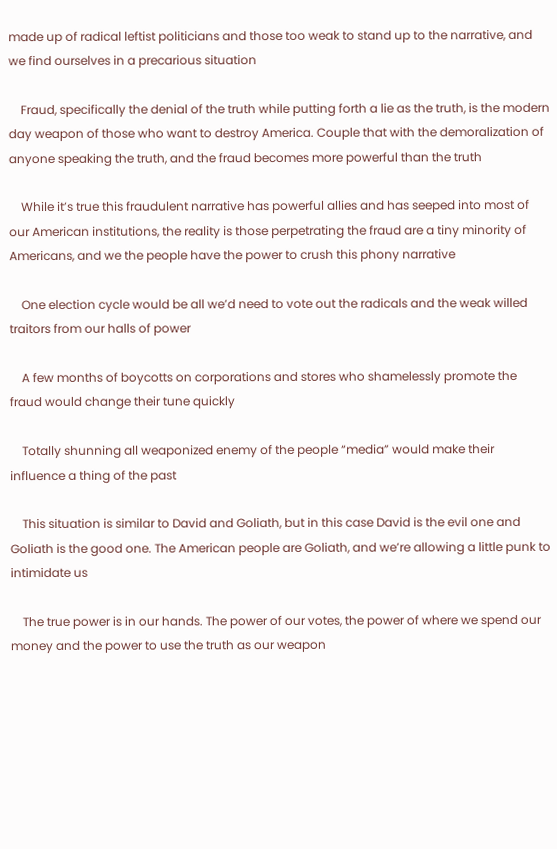made up of radical leftist politicians and those too weak to stand up to the narrative, and we find ourselves in a precarious situation

    Fraud, specifically the denial of the truth while putting forth a lie as the truth, is the modern day weapon of those who want to destroy America. Couple that with the demoralization of anyone speaking the truth, and the fraud becomes more powerful than the truth

    While it’s true this fraudulent narrative has powerful allies and has seeped into most of our American institutions, the reality is those perpetrating the fraud are a tiny minority of Americans, and we the people have the power to crush this phony narrative

    One election cycle would be all we’d need to vote out the radicals and the weak willed traitors from our halls of power

    A few months of boycotts on corporations and stores who shamelessly promote the fraud would change their tune quickly

    Totally shunning all weaponized enemy of the people “media” would make their influence a thing of the past

    This situation is similar to David and Goliath, but in this case David is the evil one and Goliath is the good one. The American people are Goliath, and we’re allowing a little punk to intimidate us

    The true power is in our hands. The power of our votes, the power of where we spend our money and the power to use the truth as our weapon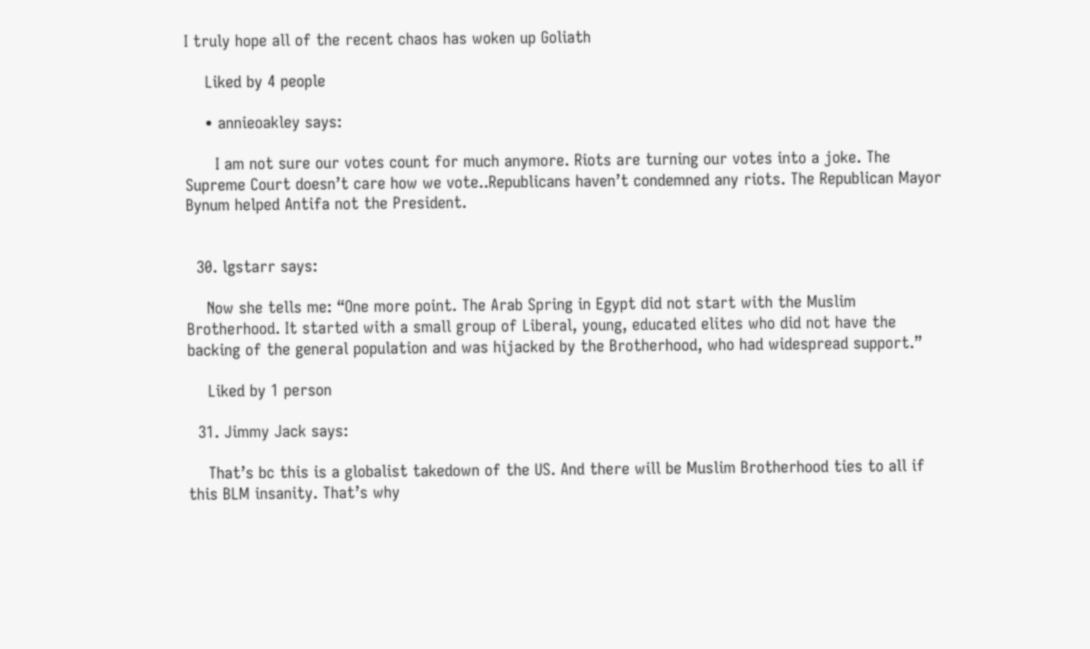I truly hope all of the recent chaos has woken up Goliath

    Liked by 4 people

    • annieoakley says:

      I am not sure our votes count for much anymore. Riots are turning our votes into a joke. The Supreme Court doesn’t care how we vote..Republicans haven’t condemned any riots. The Republican Mayor Bynum helped Antifa not the President.


  30. lgstarr says:

    Now she tells me: “One more point. The Arab Spring in Egypt did not start with the Muslim Brotherhood. It started with a small group of Liberal, young, educated elites who did not have the backing of the general population and was hijacked by the Brotherhood, who had widespread support.”

    Liked by 1 person

  31. Jimmy Jack says:

    That’s bc this is a globalist takedown of the US. And there will be Muslim Brotherhood ties to all if this BLM insanity. That’s why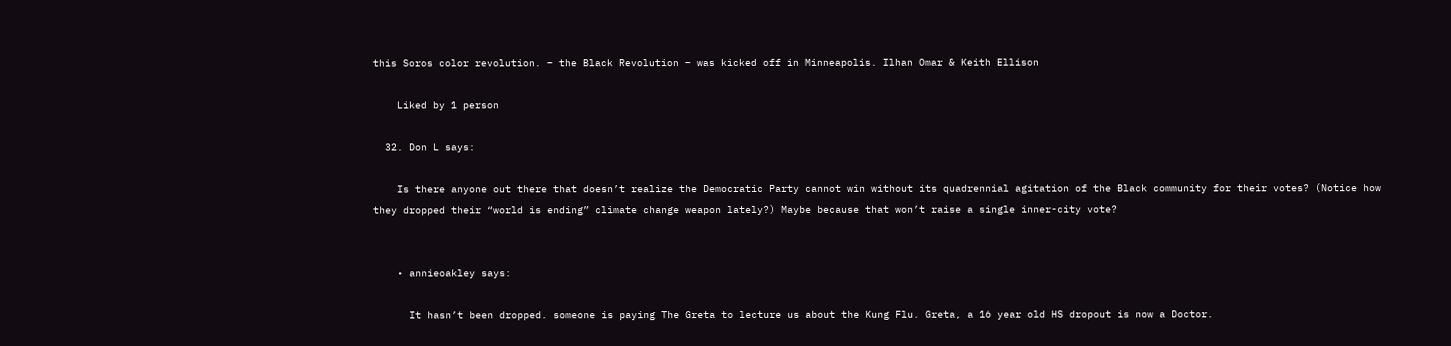this Soros color revolution. – the Black Revolution – was kicked off in Minneapolis. Ilhan Omar & Keith Ellison

    Liked by 1 person

  32. Don L says:

    Is there anyone out there that doesn’t realize the Democratic Party cannot win without its quadrennial agitation of the Black community for their votes? (Notice how they dropped their “world is ending” climate change weapon lately?) Maybe because that won’t raise a single inner-city vote?


    • annieoakley says:

      It hasn’t been dropped. someone is paying The Greta to lecture us about the Kung Flu. Greta, a 16 year old HS dropout is now a Doctor.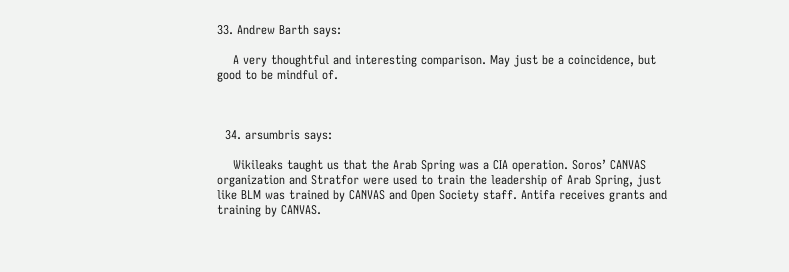33. Andrew Barth says:

    A very thoughtful and interesting comparison. May just be a coincidence, but good to be mindful of.



  34. arsumbris says:

    Wikileaks taught us that the Arab Spring was a CIA operation. Soros’ CANVAS organization and Stratfor were used to train the leadership of Arab Spring, just like BLM was trained by CANVAS and Open Society staff. Antifa receives grants and training by CANVAS.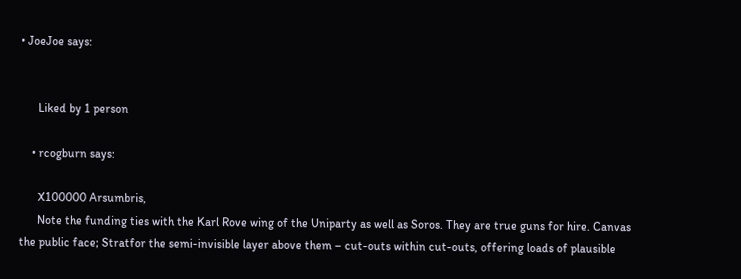• JoeJoe says:


      Liked by 1 person

    • rcogburn says:

      X100000 Arsumbris,
      Note the funding ties with the Karl Rove wing of the Uniparty as well as Soros. They are true guns for hire. Canvas the public face; Stratfor the semi-invisible layer above them – cut-outs within cut-outs, offering loads of plausible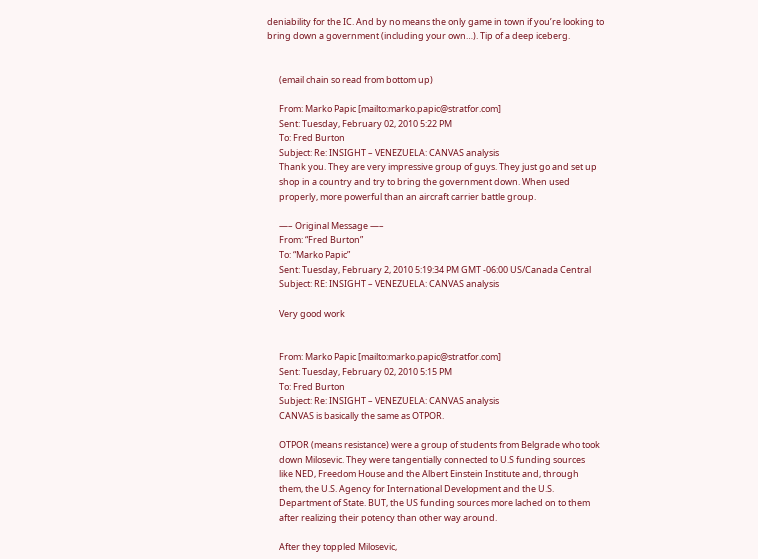deniability for the IC. And by no means the only game in town if you’re looking to bring down a government (including your own…). Tip of a deep iceberg.


      (email chain so read from bottom up)

      From: Marko Papic [mailto:marko.papic@stratfor.com]
      Sent: Tuesday, February 02, 2010 5:22 PM
      To: Fred Burton
      Subject: Re: INSIGHT – VENEZUELA: CANVAS analysis
      Thank you. They are very impressive group of guys. They just go and set up
      shop in a country and try to bring the government down. When used
      properly, more powerful than an aircraft carrier battle group.

      —– Original Message —–
      From: “Fred Burton”
      To: “Marko Papic”
      Sent: Tuesday, February 2, 2010 5:19:34 PM GMT -06:00 US/Canada Central
      Subject: RE: INSIGHT – VENEZUELA: CANVAS analysis

      Very good work


      From: Marko Papic [mailto:marko.papic@stratfor.com]
      Sent: Tuesday, February 02, 2010 5:15 PM
      To: Fred Burton
      Subject: Re: INSIGHT – VENEZUELA: CANVAS analysis
      CANVAS is basically the same as OTPOR.

      OTPOR (means resistance) were a group of students from Belgrade who took
      down Milosevic. They were tangentially connected to U.S funding sources
      like NED, Freedom House and the Albert Einstein Institute and, through
      them, the U.S. Agency for International Development and the U.S.
      Department of State. BUT, the US funding sources more lached on to them
      after realizing their potency than other way around.

      After they toppled Milosevic,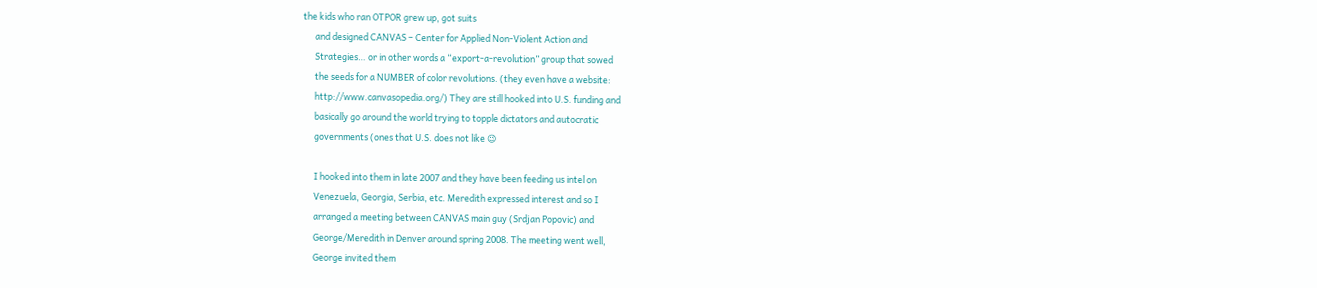the kids who ran OTPOR grew up, got suits
      and designed CANVAS – Center for Applied Non-Violent Action and
      Strategies… or in other words a “export-a-revolution” group that sowed
      the seeds for a NUMBER of color revolutions. (they even have a website:
      http://www.canvasopedia.org/) They are still hooked into U.S. funding and
      basically go around the world trying to topple dictators and autocratic
      governments (ones that U.S. does not like 😉

      I hooked into them in late 2007 and they have been feeding us intel on
      Venezuela, Georgia, Serbia, etc. Meredith expressed interest and so I
      arranged a meeting between CANVAS main guy (Srdjan Popovic) and
      George/Meredith in Denver around spring 2008. The meeting went well,
      George invited them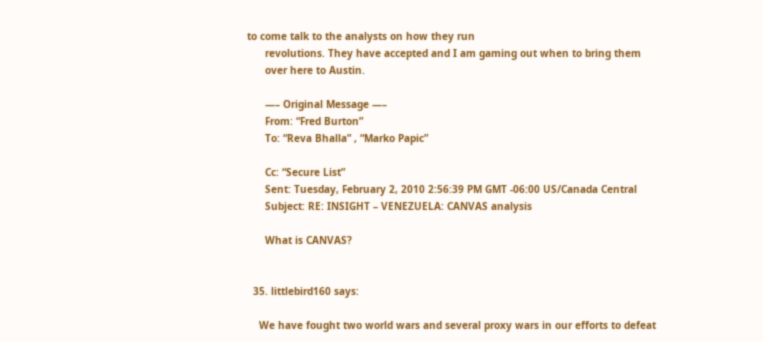to come talk to the analysts on how they run
      revolutions. They have accepted and I am gaming out when to bring them
      over here to Austin.

      —– Original Message —–
      From: “Fred Burton”
      To: “Reva Bhalla” , “Marko Papic”

      Cc: “Secure List”
      Sent: Tuesday, February 2, 2010 2:56:39 PM GMT -06:00 US/Canada Central
      Subject: RE: INSIGHT – VENEZUELA: CANVAS analysis

      What is CANVAS?


  35. littlebird160 says:

    We have fought two world wars and several proxy wars in our efforts to defeat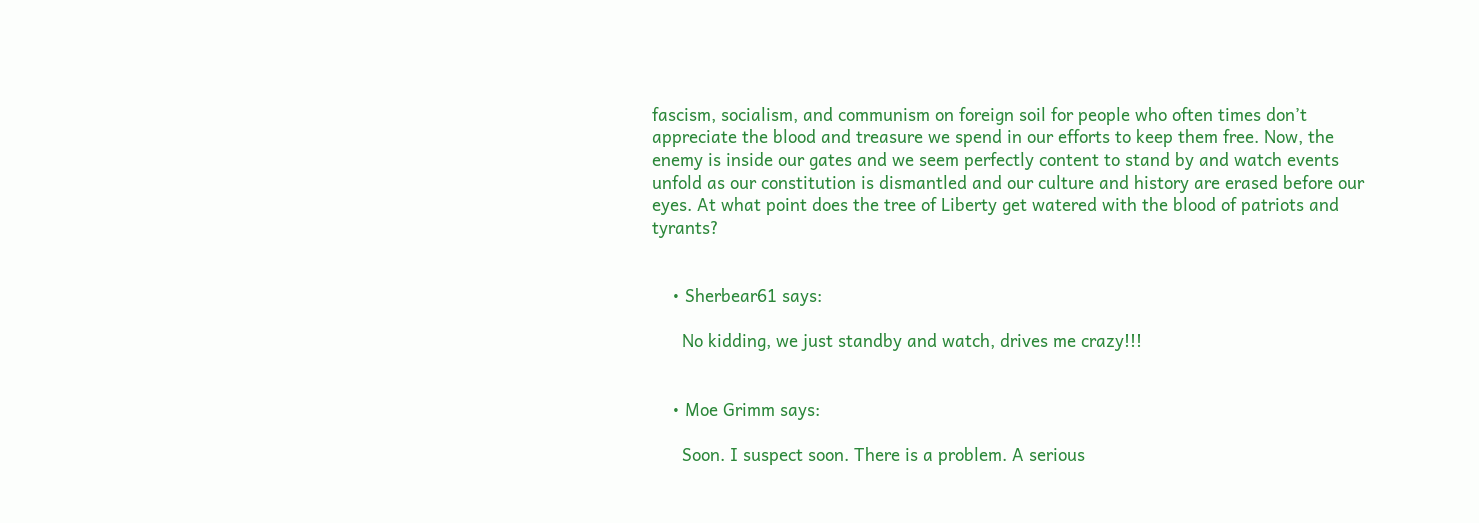fascism, socialism, and communism on foreign soil for people who often times don’t appreciate the blood and treasure we spend in our efforts to keep them free. Now, the enemy is inside our gates and we seem perfectly content to stand by and watch events unfold as our constitution is dismantled and our culture and history are erased before our eyes. At what point does the tree of Liberty get watered with the blood of patriots and tyrants?


    • Sherbear61 says:

      No kidding, we just standby and watch, drives me crazy!!!


    • Moe Grimm says:

      Soon. I suspect soon. There is a problem. A serious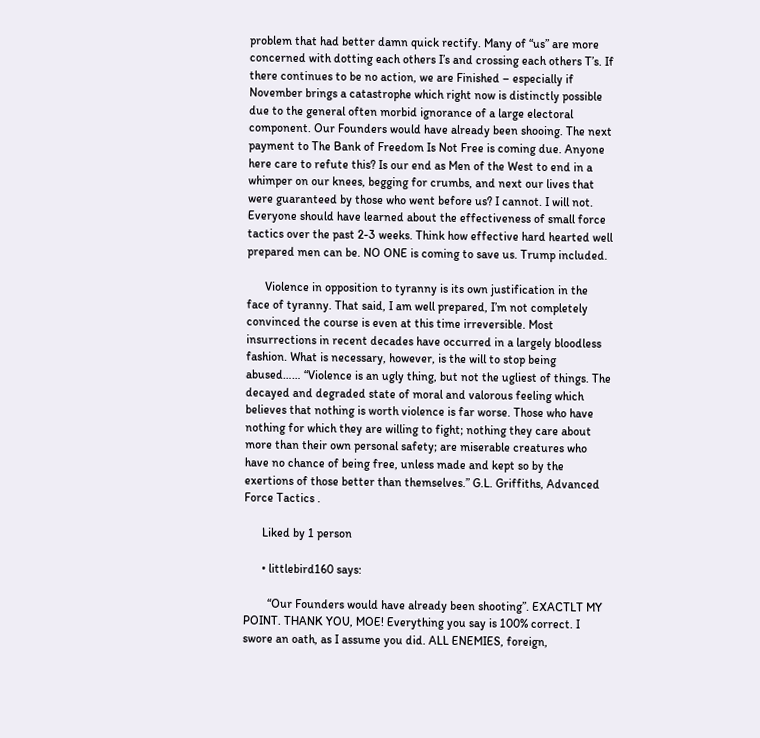problem that had better damn quick rectify. Many of “us” are more concerned with dotting each others I’s and crossing each others T’s. If there continues to be no action, we are Finished – especially if November brings a catastrophe which right now is distinctly possible due to the general often morbid ignorance of a large electoral component. Our Founders would have already been shooing. The next payment to The Bank of Freedom Is Not Free is coming due. Anyone here care to refute this? Is our end as Men of the West to end in a whimper on our knees, begging for crumbs, and next our lives that were guaranteed by those who went before us? I cannot. I will not. Everyone should have learned about the effectiveness of small force tactics over the past 2-3 weeks. Think how effective hard hearted well prepared men can be. NO ONE is coming to save us. Trump included.

      Violence in opposition to tyranny is its own justification in the face of tyranny. That said, I am well prepared, I’m not completely convinced the course is even at this time irreversible. Most insurrections in recent decades have occurred in a largely bloodless fashion. What is necessary, however, is the will to stop being abused…… “Violence is an ugly thing, but not the ugliest of things. The decayed and degraded state of moral and valorous feeling which believes that nothing is worth violence is far worse. Those who have nothing for which they are willing to fight; nothing they care about more than their own personal safety; are miserable creatures who have no chance of being free, unless made and kept so by the exertions of those better than themselves.” G.L. Griffiths, Advanced Force Tactics .

      Liked by 1 person

      • littlebird160 says:

        “Our Founders would have already been shooting”. EXACTLT MY POINT. THANK YOU, MOE! Everything you say is 100% correct. I swore an oath, as I assume you did. ALL ENEMIES, foreign,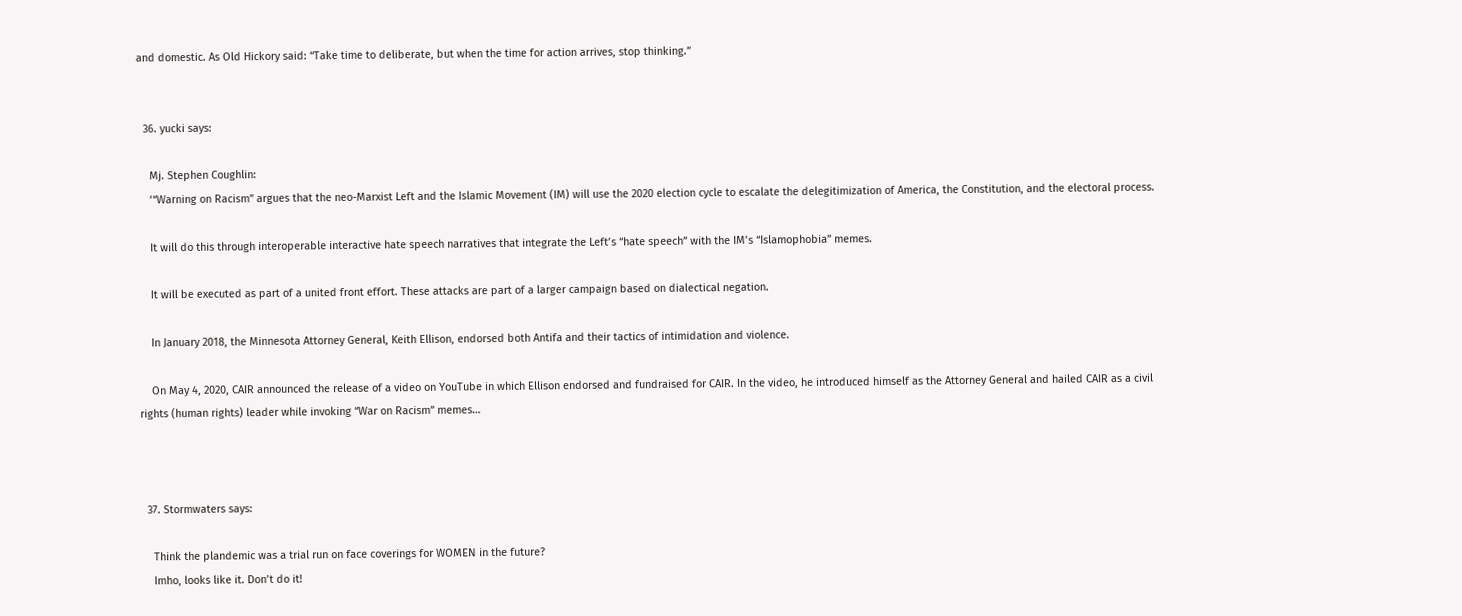and domestic. As Old Hickory said: “Take time to deliberate, but when the time for action arrives, stop thinking.”


  36. yucki says:

    Mj. Stephen Coughlin:
    ‘“Warning on Racism” argues that the neo-Marxist Left and the Islamic Movement (IM) will use the 2020 election cycle to escalate the delegitimization of America, the Constitution, and the electoral process.

    It will do this through interoperable interactive hate speech narratives that integrate the Left’s “hate speech” with the IM’s “Islamophobia” memes.

    It will be executed as part of a united front effort. These attacks are part of a larger campaign based on dialectical negation.

    In January 2018, the Minnesota Attorney General, Keith Ellison, endorsed both Antifa and their tactics of intimidation and violence.

    On May 4, 2020, CAIR announced the release of a video on YouTube in which Ellison endorsed and fundraised for CAIR. In the video, he introduced himself as the Attorney General and hailed CAIR as a civil rights (human rights) leader while invoking “War on Racism” memes…



  37. Stormwaters says:

    Think the plandemic was a trial run on face coverings for WOMEN in the future?
    Imho, looks like it. Don’t do it!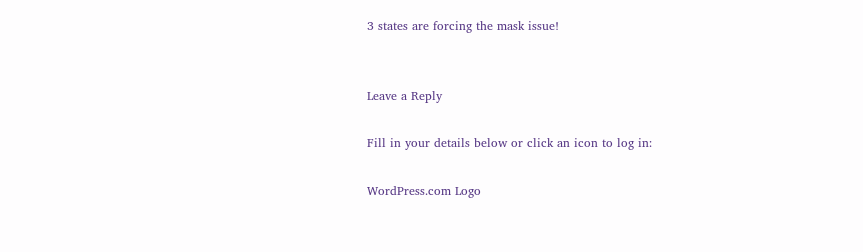3 states are forcing the mask issue!


Leave a Reply

Fill in your details below or click an icon to log in:

WordPress.com Logo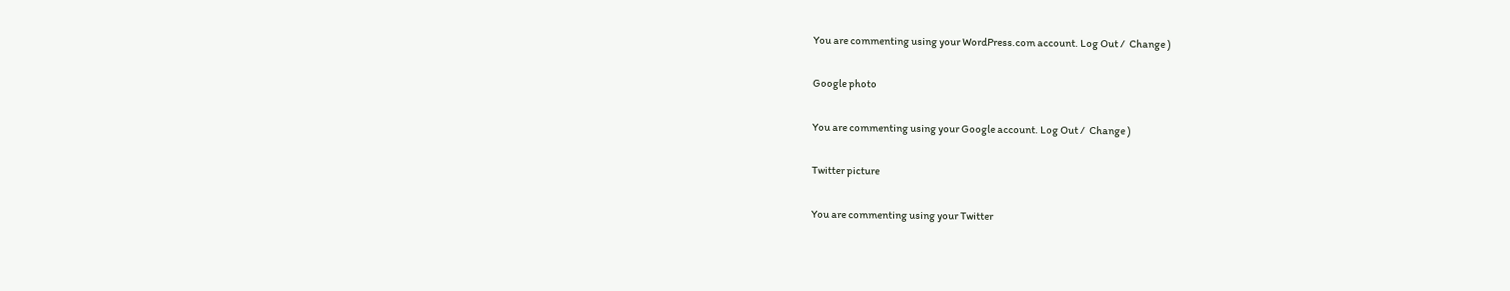You are commenting using your WordPress.com account. Log Out /  Change )

Google photo

You are commenting using your Google account. Log Out /  Change )

Twitter picture

You are commenting using your Twitter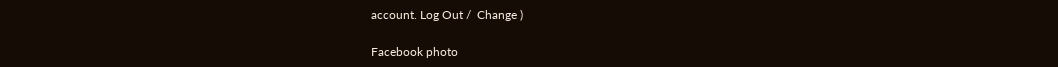account. Log Out /  Change )

Facebook photo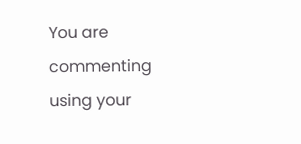You are commenting using your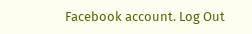Facebook account. Log Out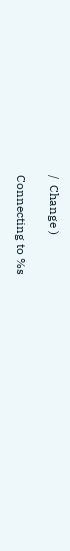/  Change )

Connecting to %s